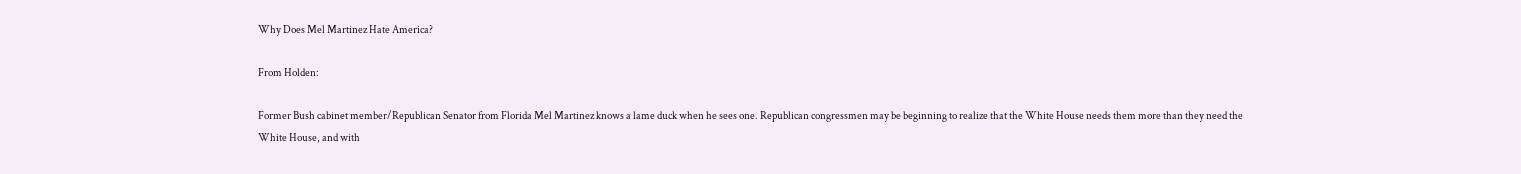Why Does Mel Martinez Hate America?

From Holden:

Former Bush cabinet member/Republican Senator from Florida Mel Martinez knows a lame duck when he sees one. Republican congressmen may be beginning to realize that the White House needs them more than they need the White House, and with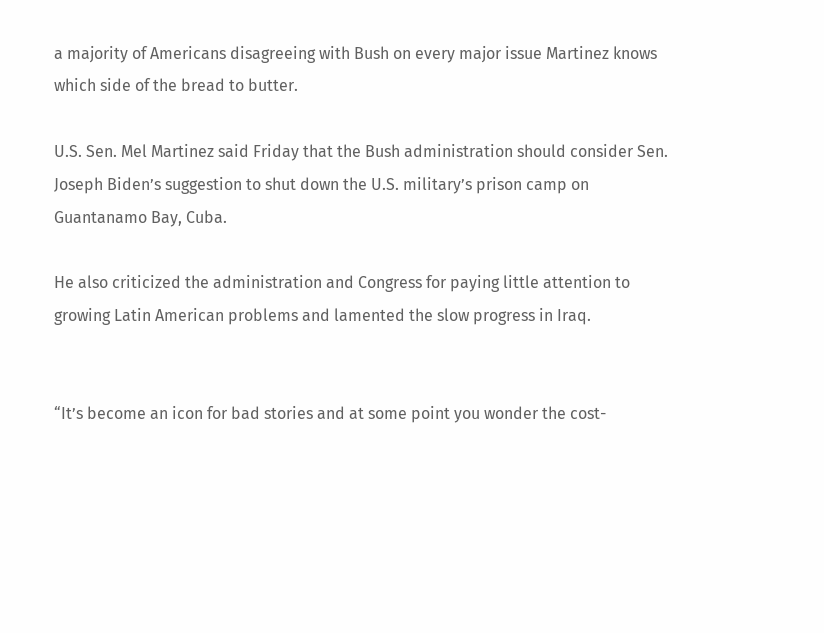a majority of Americans disagreeing with Bush on every major issue Martinez knows which side of the bread to butter.

U.S. Sen. Mel Martinez said Friday that the Bush administration should consider Sen. Joseph Biden’s suggestion to shut down the U.S. military’s prison camp on Guantanamo Bay, Cuba.

He also criticized the administration and Congress for paying little attention to growing Latin American problems and lamented the slow progress in Iraq.


“It’s become an icon for bad stories and at some point you wonder the cost-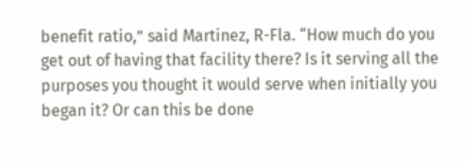benefit ratio,” said Martinez, R-Fla. “How much do you get out of having that facility there? Is it serving all the purposes you thought it would serve when initially you began it? Or can this be done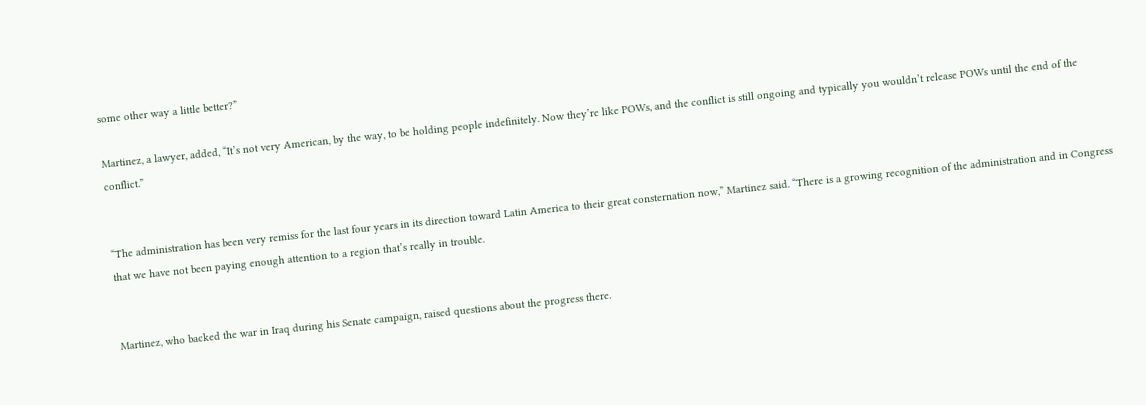some other way a little better?”

Martinez, a lawyer, added, “It’s not very American, by the way, to be holding people indefinitely. Now they’re like POWs, and the conflict is still ongoing and typically you wouldn’t release POWs until the end of the conflict.”


“The administration has been very remiss for the last four years in its direction toward Latin America to their great consternation now,” Martinez said. “There is a growing recognition of the administration and in Congress that we have not been paying enough attention to a region that’s really in trouble.


Martinez, who backed the war in Iraq during his Senate campaign, raised questions about the progress there.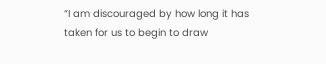“I am discouraged by how long it has taken for us to begin to draw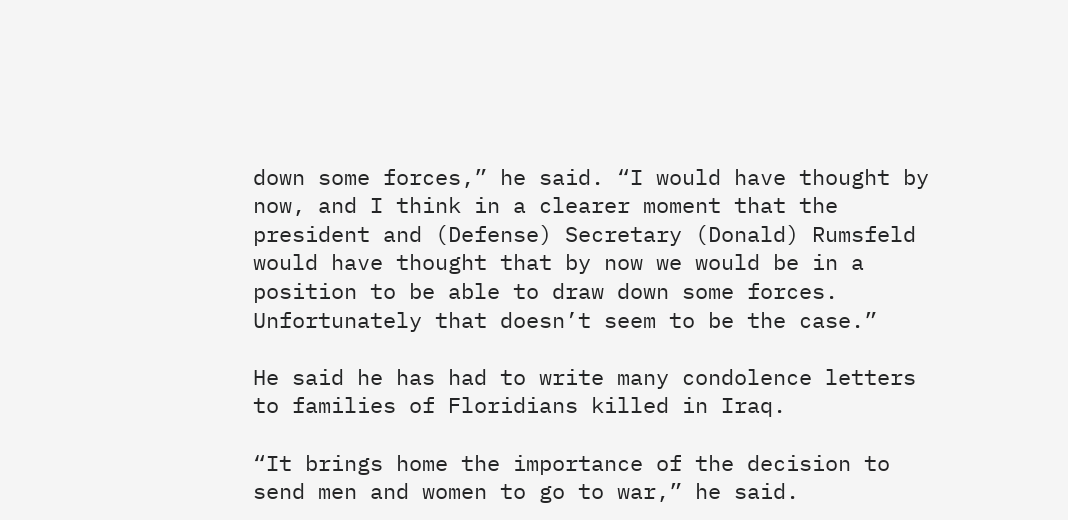down some forces,” he said. “I would have thought by now, and I think in a clearer moment that the president and (Defense) Secretary (Donald) Rumsfeld would have thought that by now we would be in a position to be able to draw down some forces. Unfortunately that doesn’t seem to be the case.”

He said he has had to write many condolence letters to families of Floridians killed in Iraq.

“It brings home the importance of the decision to send men and women to go to war,” he said.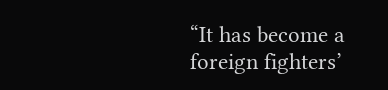“It has become a foreign fighters’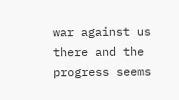war against us there and the progress seems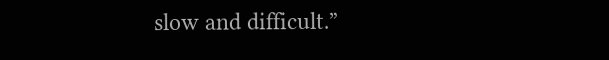slow and difficult.”